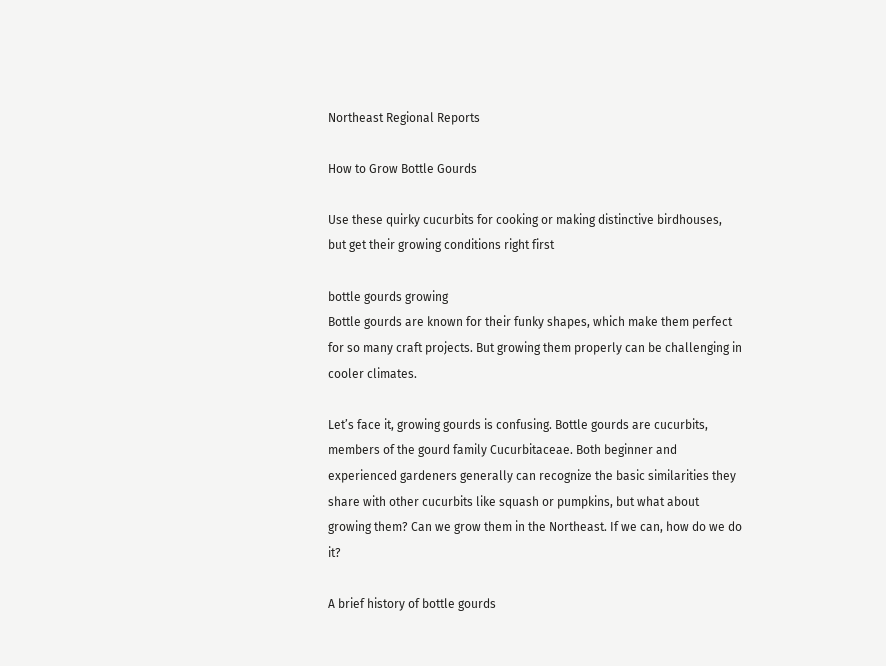Northeast Regional Reports

How to Grow Bottle Gourds

Use these quirky cucurbits for cooking or making distinctive birdhouses, but get their growing conditions right first

bottle gourds growing
Bottle gourds are known for their funky shapes, which make them perfect for so many craft projects. But growing them properly can be challenging in cooler climates.

Let’s face it, growing gourds is confusing. Bottle gourds are cucurbits, members of the gourd family Cucurbitaceae. Both beginner and experienced gardeners generally can recognize the basic similarities they share with other cucurbits like squash or pumpkins, but what about growing them? Can we grow them in the Northeast. If we can, how do we do it?

A brief history of bottle gourds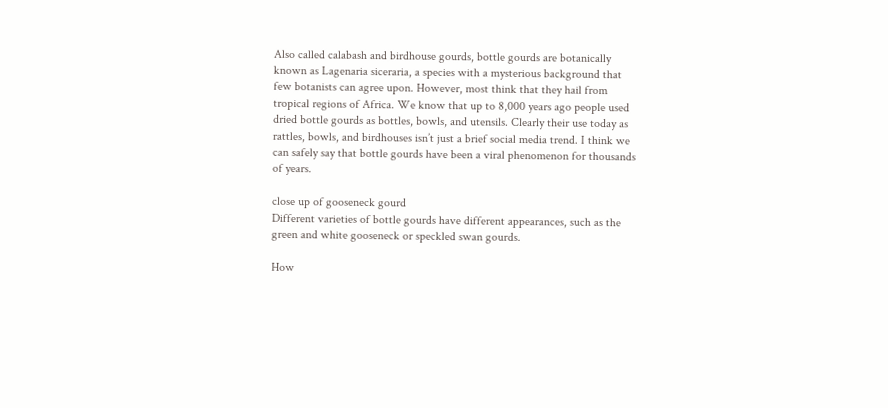Also called calabash and birdhouse gourds, bottle gourds are botanically known as Lagenaria siceraria, a species with a mysterious background that few botanists can agree upon. However, most think that they hail from tropical regions of Africa. We know that up to 8,000 years ago people used dried bottle gourds as bottles, bowls, and utensils. Clearly their use today as rattles, bowls, and birdhouses isn’t just a brief social media trend. I think we can safely say that bottle gourds have been a viral phenomenon for thousands of years.

close up of gooseneck gourd
Different varieties of bottle gourds have different appearances, such as the green and white gooseneck or speckled swan gourds.

How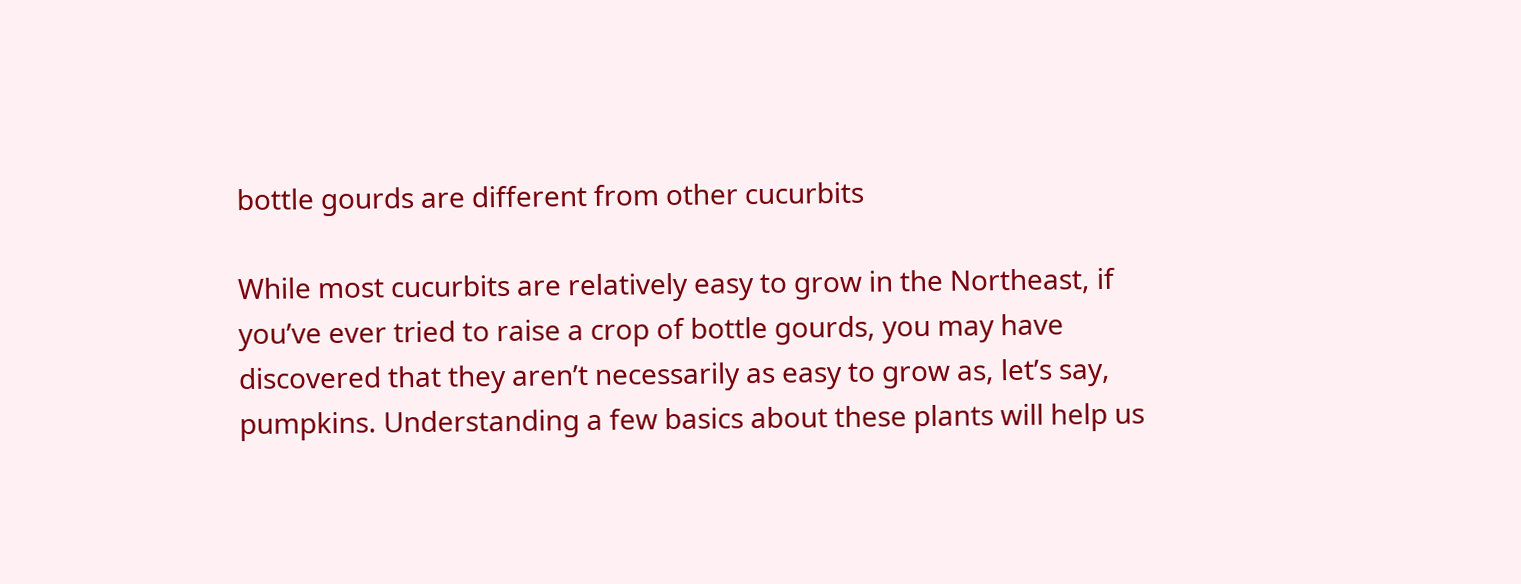bottle gourds are different from other cucurbits

While most cucurbits are relatively easy to grow in the Northeast, if you’ve ever tried to raise a crop of bottle gourds, you may have discovered that they aren’t necessarily as easy to grow as, let’s say, pumpkins. Understanding a few basics about these plants will help us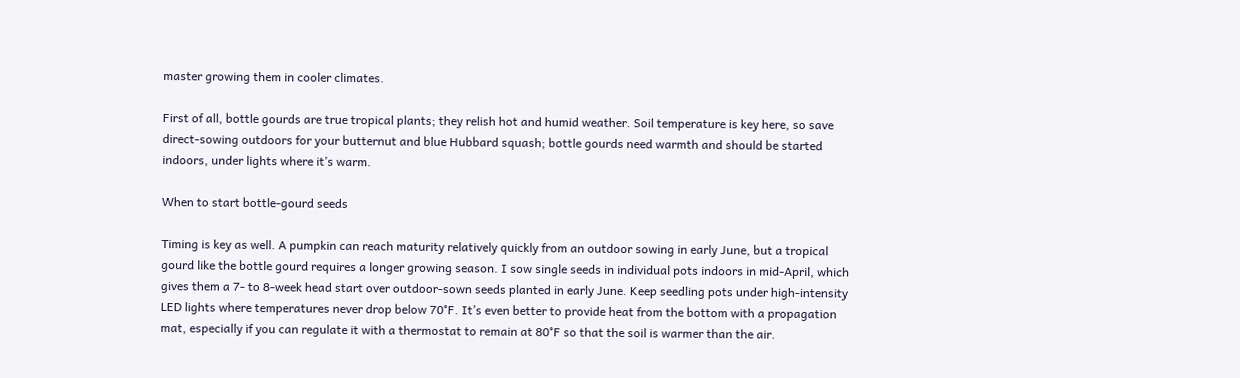master growing them in cooler climates.

First of all, bottle gourds are true tropical plants; they relish hot and humid weather. Soil temperature is key here, so save direct-sowing outdoors for your butternut and blue Hubbard squash; bottle gourds need warmth and should be started indoors, under lights where it’s warm.

When to start bottle-gourd seeds

Timing is key as well. A pumpkin can reach maturity relatively quickly from an outdoor sowing in early June, but a tropical gourd like the bottle gourd requires a longer growing season. I sow single seeds in individual pots indoors in mid-April, which gives them a 7- to 8-week head start over outdoor-sown seeds planted in early June. Keep seedling pots under high-intensity LED lights where temperatures never drop below 70°F. It’s even better to provide heat from the bottom with a propagation mat, especially if you can regulate it with a thermostat to remain at 80°F so that the soil is warmer than the air.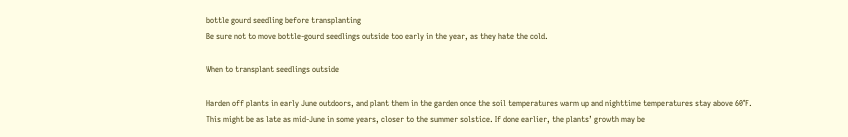bottle gourd seedling before transplanting
Be sure not to move bottle-gourd seedlings outside too early in the year, as they hate the cold.

When to transplant seedlings outside

Harden off plants in early June outdoors, and plant them in the garden once the soil temperatures warm up and nighttime temperatures stay above 60°F. This might be as late as mid-June in some years, closer to the summer solstice. If done earlier, the plants’ growth may be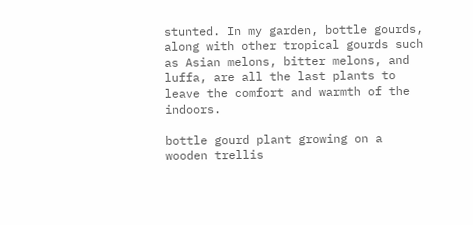stunted. In my garden, bottle gourds, along with other tropical gourds such as Asian melons, bitter melons, and luffa, are all the last plants to leave the comfort and warmth of the indoors.

bottle gourd plant growing on a wooden trellis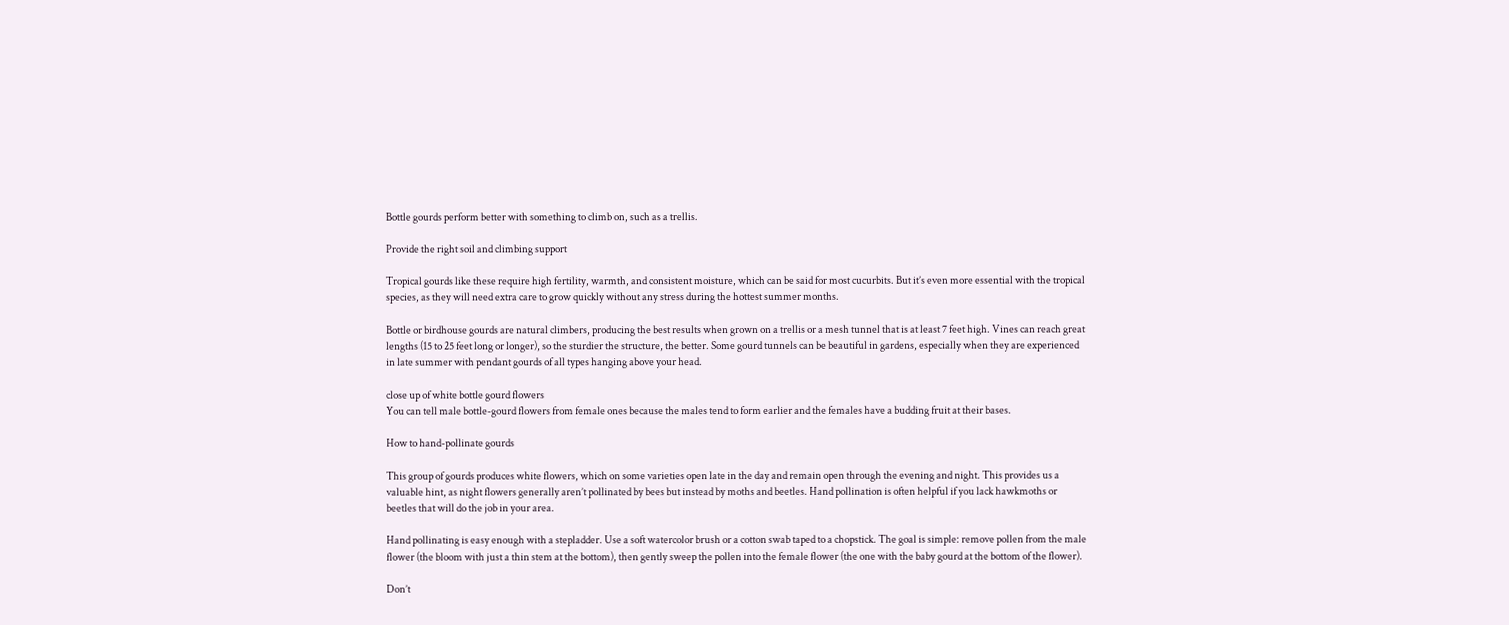Bottle gourds perform better with something to climb on, such as a trellis.

Provide the right soil and climbing support

Tropical gourds like these require high fertility, warmth, and consistent moisture, which can be said for most cucurbits. But it’s even more essential with the tropical species, as they will need extra care to grow quickly without any stress during the hottest summer months.

Bottle or birdhouse gourds are natural climbers, producing the best results when grown on a trellis or a mesh tunnel that is at least 7 feet high. Vines can reach great lengths (15 to 25 feet long or longer), so the sturdier the structure, the better. Some gourd tunnels can be beautiful in gardens, especially when they are experienced in late summer with pendant gourds of all types hanging above your head.

close up of white bottle gourd flowers
You can tell male bottle-gourd flowers from female ones because the males tend to form earlier and the females have a budding fruit at their bases.

How to hand-pollinate gourds

This group of gourds produces white flowers, which on some varieties open late in the day and remain open through the evening and night. This provides us a valuable hint, as night flowers generally aren’t pollinated by bees but instead by moths and beetles. Hand pollination is often helpful if you lack hawkmoths or beetles that will do the job in your area.

Hand pollinating is easy enough with a stepladder. Use a soft watercolor brush or a cotton swab taped to a chopstick. The goal is simple: remove pollen from the male flower (the bloom with just a thin stem at the bottom), then gently sweep the pollen into the female flower (the one with the baby gourd at the bottom of the flower).

Don’t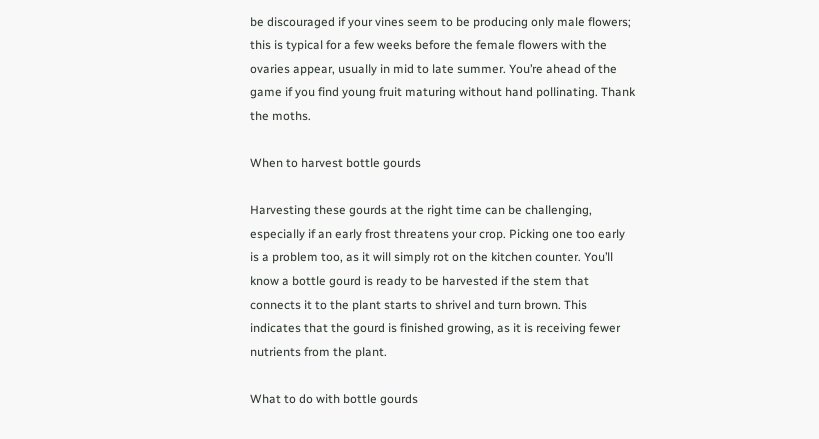be discouraged if your vines seem to be producing only male flowers; this is typical for a few weeks before the female flowers with the ovaries appear, usually in mid to late summer. You’re ahead of the game if you find young fruit maturing without hand pollinating. Thank the moths.

When to harvest bottle gourds

Harvesting these gourds at the right time can be challenging, especially if an early frost threatens your crop. Picking one too early is a problem too, as it will simply rot on the kitchen counter. You’ll know a bottle gourd is ready to be harvested if the stem that connects it to the plant starts to shrivel and turn brown. This indicates that the gourd is finished growing, as it is receiving fewer nutrients from the plant.

What to do with bottle gourds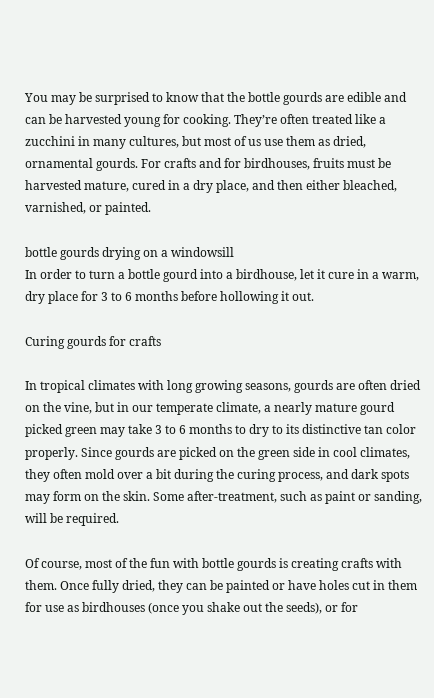You may be surprised to know that the bottle gourds are edible and can be harvested young for cooking. They’re often treated like a zucchini in many cultures, but most of us use them as dried, ornamental gourds. For crafts and for birdhouses, fruits must be harvested mature, cured in a dry place, and then either bleached, varnished, or painted.

bottle gourds drying on a windowsill
In order to turn a bottle gourd into a birdhouse, let it cure in a warm, dry place for 3 to 6 months before hollowing it out.

Curing gourds for crafts

In tropical climates with long growing seasons, gourds are often dried on the vine, but in our temperate climate, a nearly mature gourd picked green may take 3 to 6 months to dry to its distinctive tan color properly. Since gourds are picked on the green side in cool climates, they often mold over a bit during the curing process, and dark spots may form on the skin. Some after-treatment, such as paint or sanding, will be required.

Of course, most of the fun with bottle gourds is creating crafts with them. Once fully dried, they can be painted or have holes cut in them for use as birdhouses (once you shake out the seeds), or for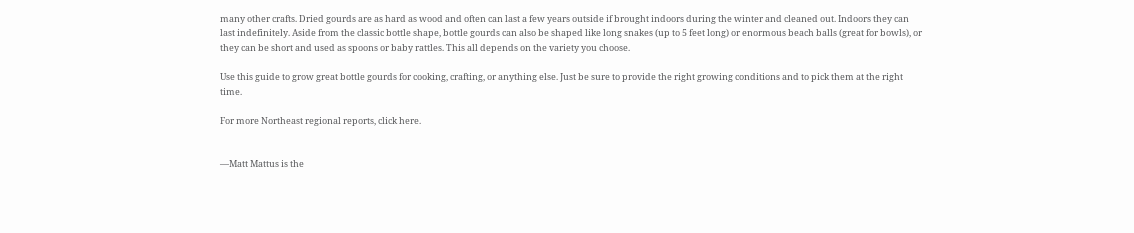many other crafts. Dried gourds are as hard as wood and often can last a few years outside if brought indoors during the winter and cleaned out. Indoors they can last indefinitely. Aside from the classic bottle shape, bottle gourds can also be shaped like long snakes (up to 5 feet long) or enormous beach balls (great for bowls), or they can be short and used as spoons or baby rattles. This all depends on the variety you choose.

Use this guide to grow great bottle gourds for cooking, crafting, or anything else. Just be sure to provide the right growing conditions and to pick them at the right time.

For more Northeast regional reports, click here.


—Matt Mattus is the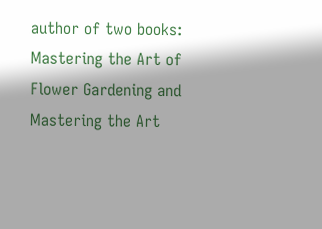author of two books: Mastering the Art of Flower Gardening and Mastering the Art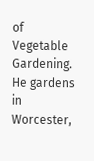of Vegetable Gardening. He gardens in Worcester,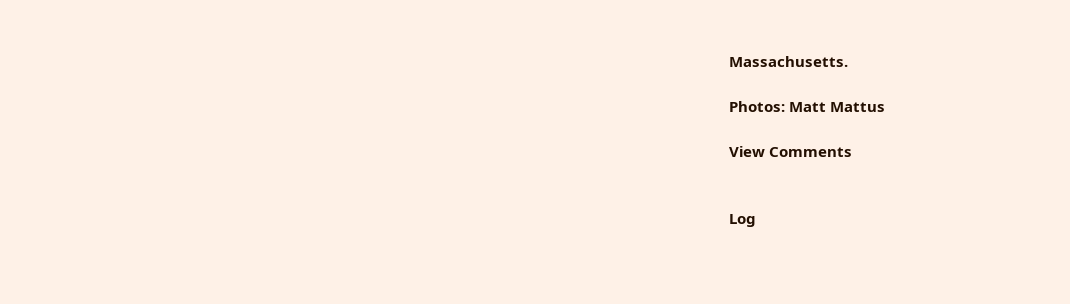Massachusetts.

Photos: Matt Mattus

View Comments


Log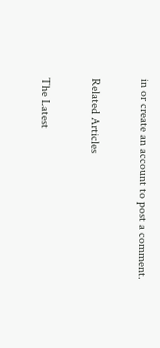in or create an account to post a comment.

Related Articles

The Latest